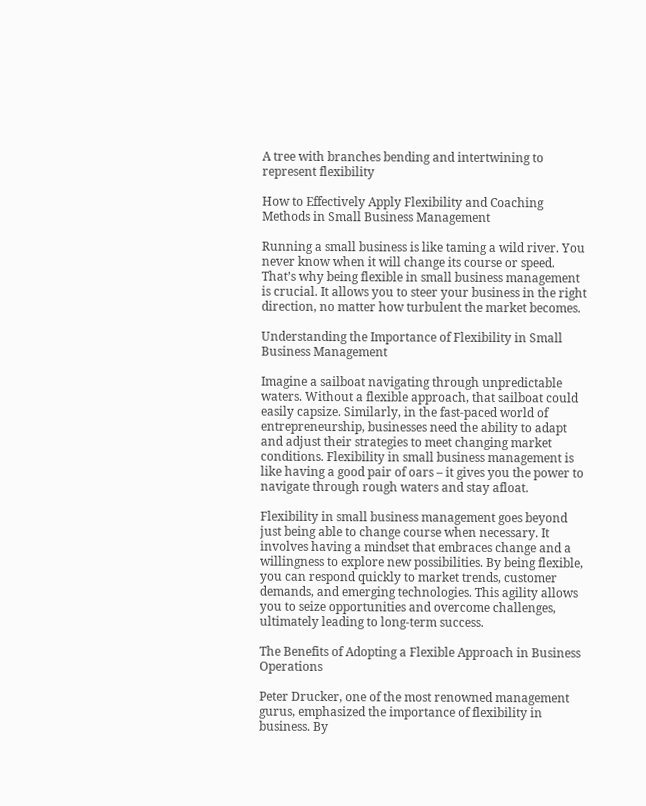A tree with branches bending and intertwining to represent flexibility

How to Effectively Apply Flexibility and Coaching Methods in Small Business Management

Running a small business is like taming a wild river. You never know when it will change its course or speed. That’s why being flexible in small business management is crucial. It allows you to steer your business in the right direction, no matter how turbulent the market becomes.

Understanding the Importance of Flexibility in Small Business Management

Imagine a sailboat navigating through unpredictable waters. Without a flexible approach, that sailboat could easily capsize. Similarly, in the fast-paced world of entrepreneurship, businesses need the ability to adapt and adjust their strategies to meet changing market conditions. Flexibility in small business management is like having a good pair of oars – it gives you the power to navigate through rough waters and stay afloat.

Flexibility in small business management goes beyond just being able to change course when necessary. It involves having a mindset that embraces change and a willingness to explore new possibilities. By being flexible, you can respond quickly to market trends, customer demands, and emerging technologies. This agility allows you to seize opportunities and overcome challenges, ultimately leading to long-term success.

The Benefits of Adopting a Flexible Approach in Business Operations

Peter Drucker, one of the most renowned management gurus, emphasized the importance of flexibility in business. By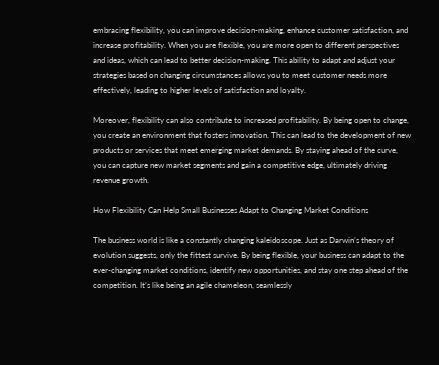embracing flexibility, you can improve decision-making, enhance customer satisfaction, and increase profitability. When you are flexible, you are more open to different perspectives and ideas, which can lead to better decision-making. This ability to adapt and adjust your strategies based on changing circumstances allows you to meet customer needs more effectively, leading to higher levels of satisfaction and loyalty.

Moreover, flexibility can also contribute to increased profitability. By being open to change, you create an environment that fosters innovation. This can lead to the development of new products or services that meet emerging market demands. By staying ahead of the curve, you can capture new market segments and gain a competitive edge, ultimately driving revenue growth.

How Flexibility Can Help Small Businesses Adapt to Changing Market Conditions

The business world is like a constantly changing kaleidoscope. Just as Darwin’s theory of evolution suggests, only the fittest survive. By being flexible, your business can adapt to the ever-changing market conditions, identify new opportunities, and stay one step ahead of the competition. It’s like being an agile chameleon, seamlessly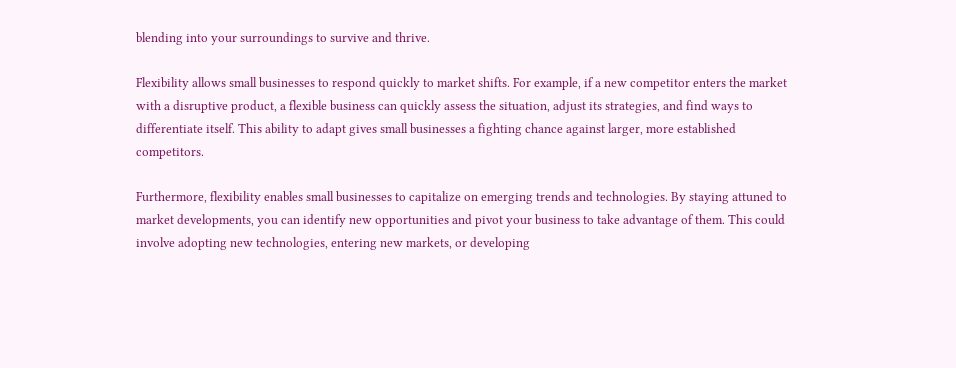blending into your surroundings to survive and thrive.

Flexibility allows small businesses to respond quickly to market shifts. For example, if a new competitor enters the market with a disruptive product, a flexible business can quickly assess the situation, adjust its strategies, and find ways to differentiate itself. This ability to adapt gives small businesses a fighting chance against larger, more established competitors.

Furthermore, flexibility enables small businesses to capitalize on emerging trends and technologies. By staying attuned to market developments, you can identify new opportunities and pivot your business to take advantage of them. This could involve adopting new technologies, entering new markets, or developing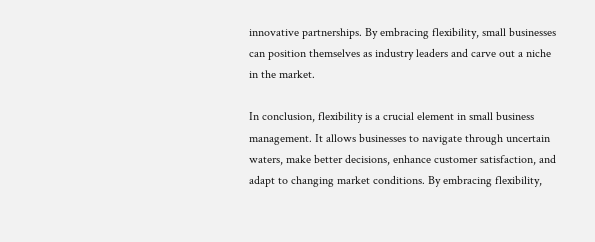innovative partnerships. By embracing flexibility, small businesses can position themselves as industry leaders and carve out a niche in the market.

In conclusion, flexibility is a crucial element in small business management. It allows businesses to navigate through uncertain waters, make better decisions, enhance customer satisfaction, and adapt to changing market conditions. By embracing flexibility,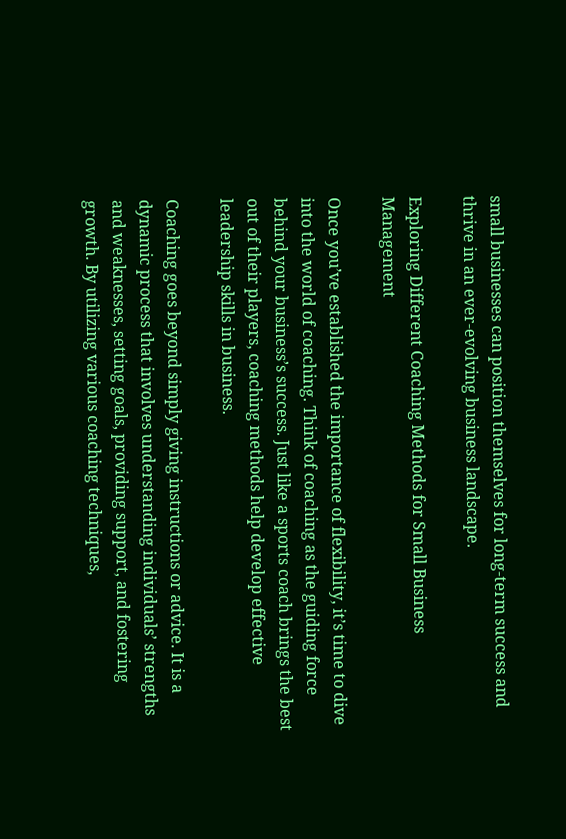small businesses can position themselves for long-term success and thrive in an ever-evolving business landscape.

Exploring Different Coaching Methods for Small Business Management

Once you’ve established the importance of flexibility, it’s time to dive into the world of coaching. Think of coaching as the guiding force behind your business’s success. Just like a sports coach brings the best out of their players, coaching methods help develop effective leadership skills in business.

Coaching goes beyond simply giving instructions or advice. It is a dynamic process that involves understanding individuals’ strengths and weaknesses, setting goals, providing support, and fostering growth. By utilizing various coaching techniques,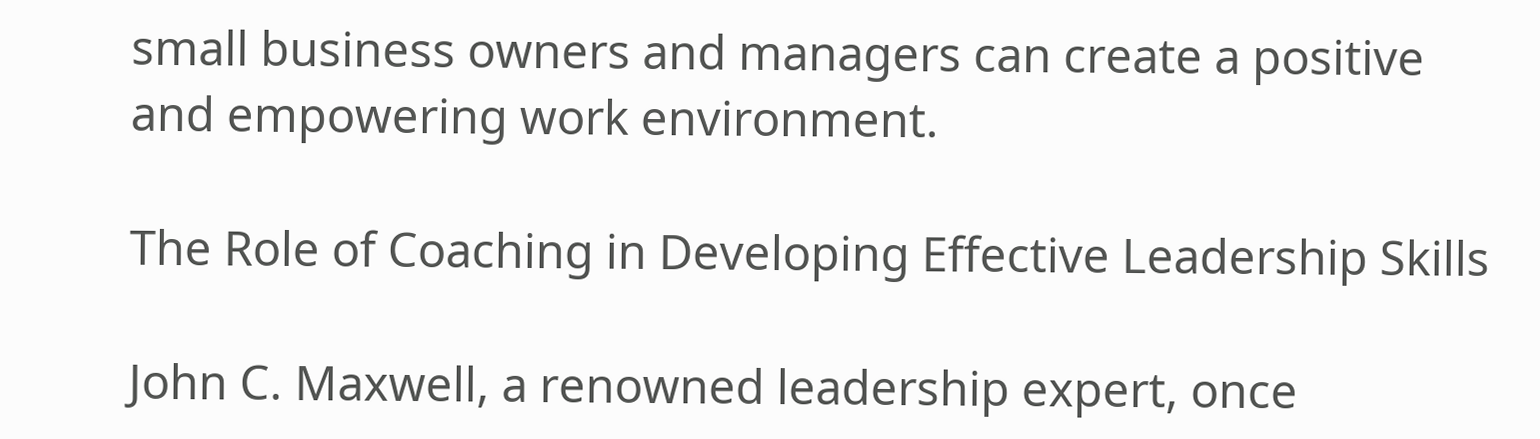small business owners and managers can create a positive and empowering work environment.

The Role of Coaching in Developing Effective Leadership Skills

John C. Maxwell, a renowned leadership expert, once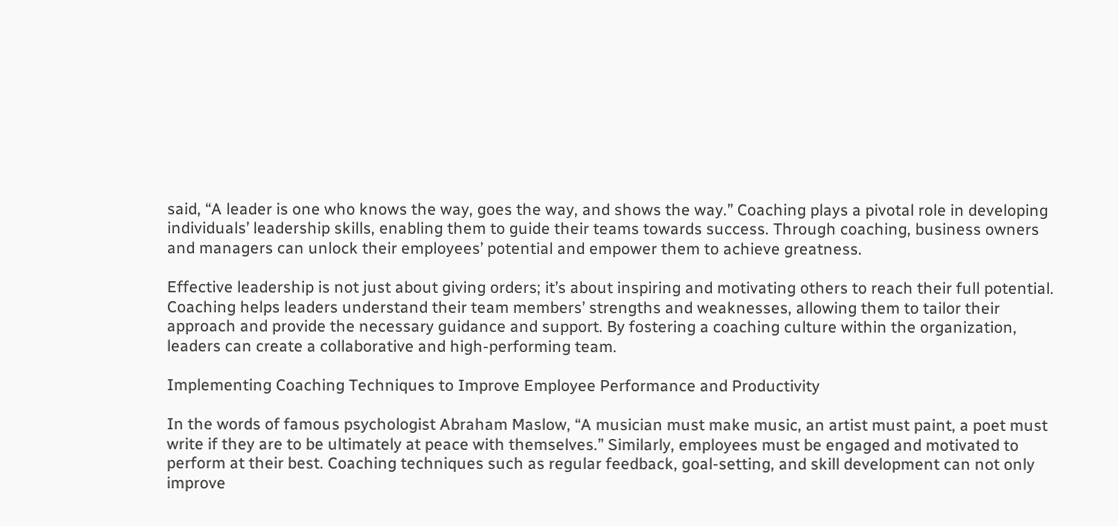said, “A leader is one who knows the way, goes the way, and shows the way.” Coaching plays a pivotal role in developing individuals’ leadership skills, enabling them to guide their teams towards success. Through coaching, business owners and managers can unlock their employees’ potential and empower them to achieve greatness.

Effective leadership is not just about giving orders; it’s about inspiring and motivating others to reach their full potential. Coaching helps leaders understand their team members’ strengths and weaknesses, allowing them to tailor their approach and provide the necessary guidance and support. By fostering a coaching culture within the organization, leaders can create a collaborative and high-performing team.

Implementing Coaching Techniques to Improve Employee Performance and Productivity

In the words of famous psychologist Abraham Maslow, “A musician must make music, an artist must paint, a poet must write if they are to be ultimately at peace with themselves.” Similarly, employees must be engaged and motivated to perform at their best. Coaching techniques such as regular feedback, goal-setting, and skill development can not only improve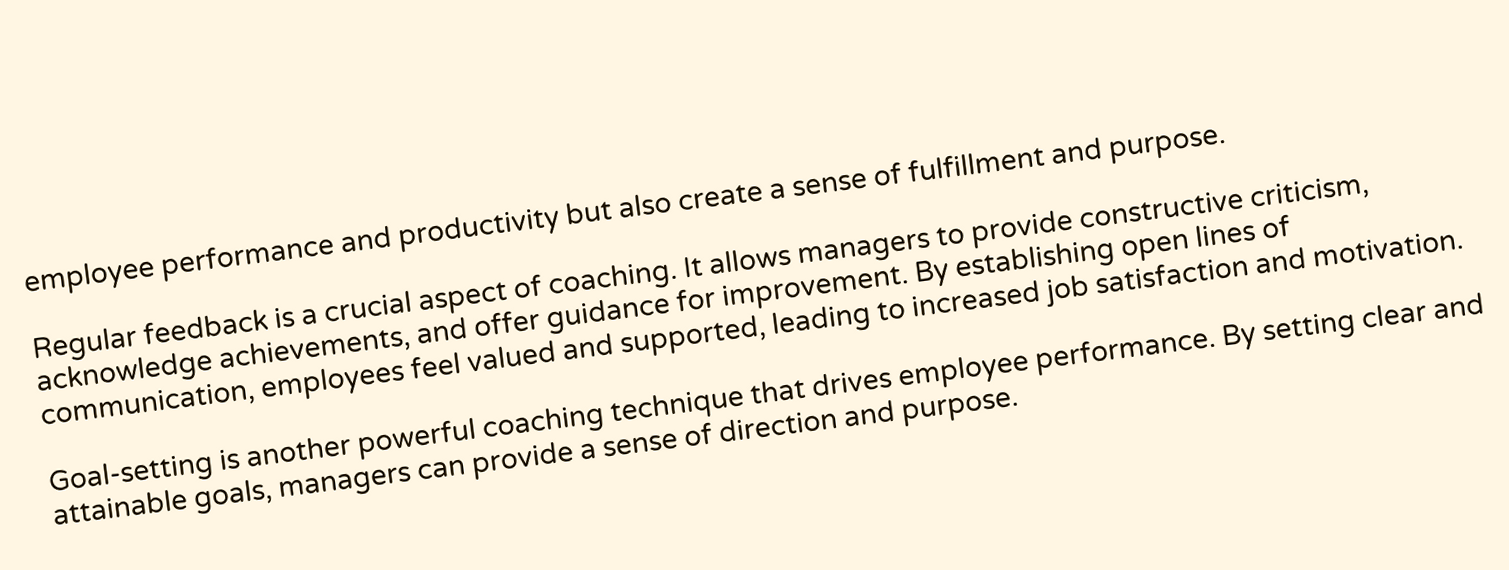employee performance and productivity but also create a sense of fulfillment and purpose.

Regular feedback is a crucial aspect of coaching. It allows managers to provide constructive criticism, acknowledge achievements, and offer guidance for improvement. By establishing open lines of communication, employees feel valued and supported, leading to increased job satisfaction and motivation.

Goal-setting is another powerful coaching technique that drives employee performance. By setting clear and attainable goals, managers can provide a sense of direction and purpose.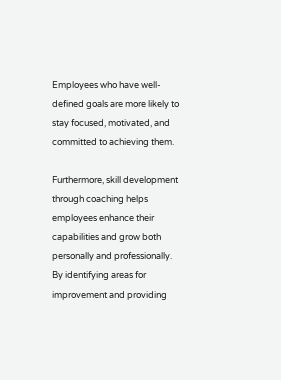Employees who have well-defined goals are more likely to stay focused, motivated, and committed to achieving them.

Furthermore, skill development through coaching helps employees enhance their capabilities and grow both personally and professionally. By identifying areas for improvement and providing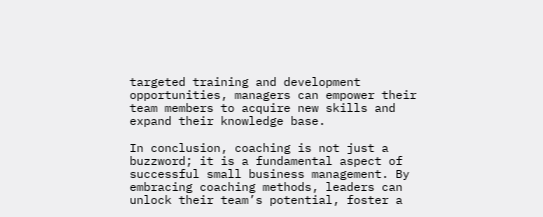targeted training and development opportunities, managers can empower their team members to acquire new skills and expand their knowledge base.

In conclusion, coaching is not just a buzzword; it is a fundamental aspect of successful small business management. By embracing coaching methods, leaders can unlock their team’s potential, foster a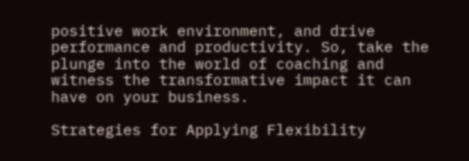positive work environment, and drive performance and productivity. So, take the plunge into the world of coaching and witness the transformative impact it can have on your business.

Strategies for Applying Flexibility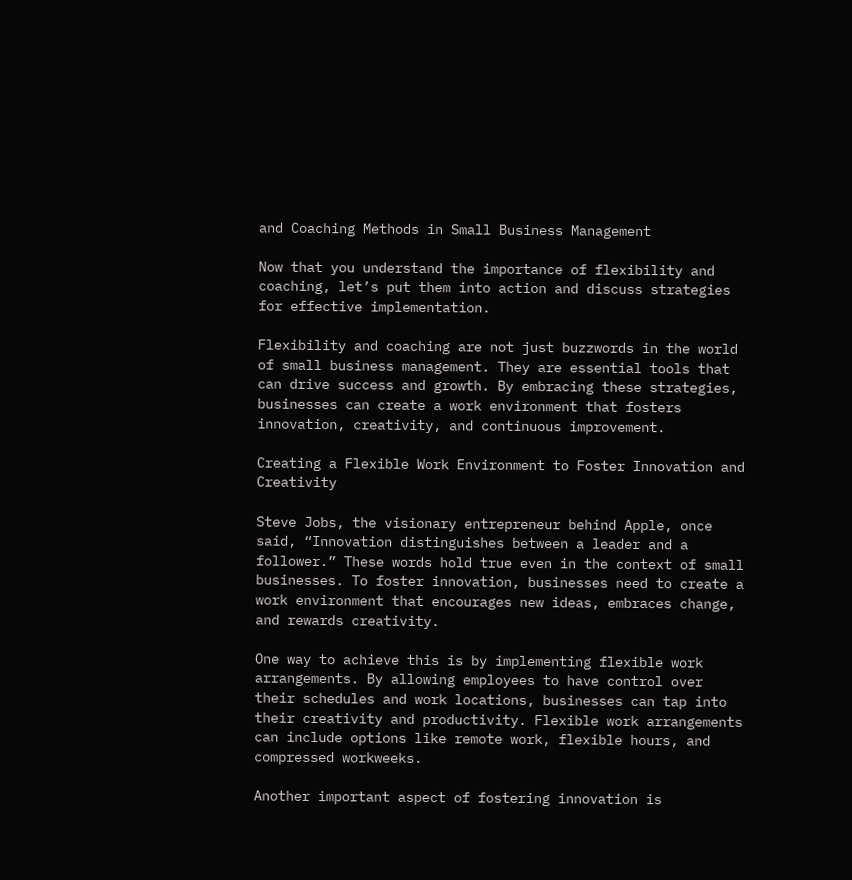and Coaching Methods in Small Business Management

Now that you understand the importance of flexibility and coaching, let’s put them into action and discuss strategies for effective implementation.

Flexibility and coaching are not just buzzwords in the world of small business management. They are essential tools that can drive success and growth. By embracing these strategies, businesses can create a work environment that fosters innovation, creativity, and continuous improvement.

Creating a Flexible Work Environment to Foster Innovation and Creativity

Steve Jobs, the visionary entrepreneur behind Apple, once said, “Innovation distinguishes between a leader and a follower.” These words hold true even in the context of small businesses. To foster innovation, businesses need to create a work environment that encourages new ideas, embraces change, and rewards creativity.

One way to achieve this is by implementing flexible work arrangements. By allowing employees to have control over their schedules and work locations, businesses can tap into their creativity and productivity. Flexible work arrangements can include options like remote work, flexible hours, and compressed workweeks.

Another important aspect of fostering innovation is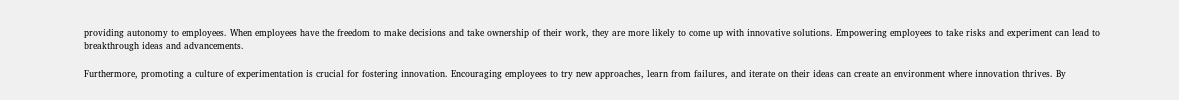providing autonomy to employees. When employees have the freedom to make decisions and take ownership of their work, they are more likely to come up with innovative solutions. Empowering employees to take risks and experiment can lead to breakthrough ideas and advancements.

Furthermore, promoting a culture of experimentation is crucial for fostering innovation. Encouraging employees to try new approaches, learn from failures, and iterate on their ideas can create an environment where innovation thrives. By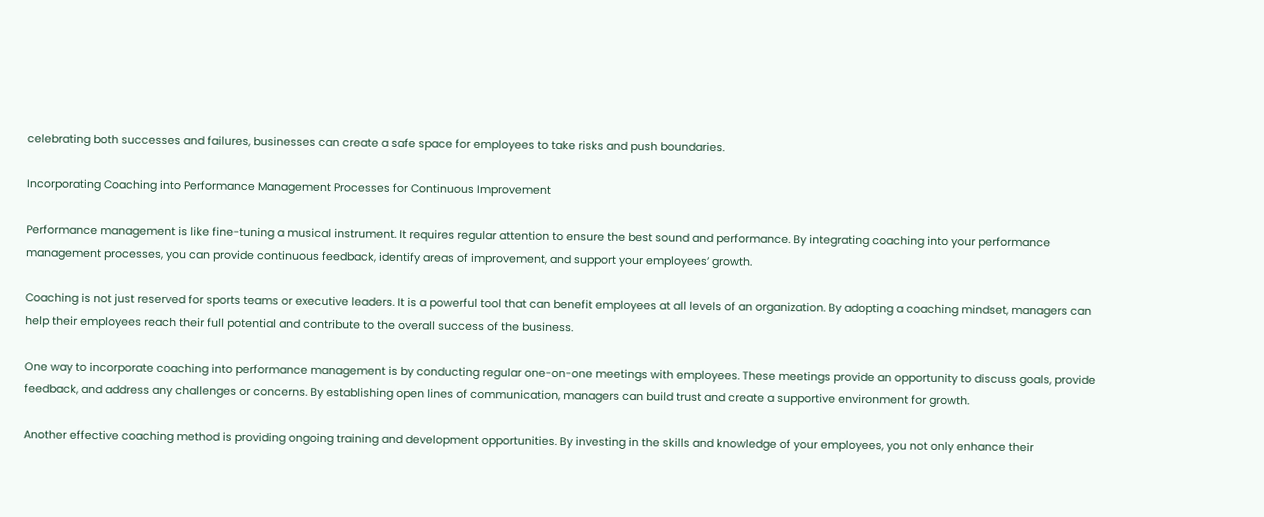celebrating both successes and failures, businesses can create a safe space for employees to take risks and push boundaries.

Incorporating Coaching into Performance Management Processes for Continuous Improvement

Performance management is like fine-tuning a musical instrument. It requires regular attention to ensure the best sound and performance. By integrating coaching into your performance management processes, you can provide continuous feedback, identify areas of improvement, and support your employees’ growth.

Coaching is not just reserved for sports teams or executive leaders. It is a powerful tool that can benefit employees at all levels of an organization. By adopting a coaching mindset, managers can help their employees reach their full potential and contribute to the overall success of the business.

One way to incorporate coaching into performance management is by conducting regular one-on-one meetings with employees. These meetings provide an opportunity to discuss goals, provide feedback, and address any challenges or concerns. By establishing open lines of communication, managers can build trust and create a supportive environment for growth.

Another effective coaching method is providing ongoing training and development opportunities. By investing in the skills and knowledge of your employees, you not only enhance their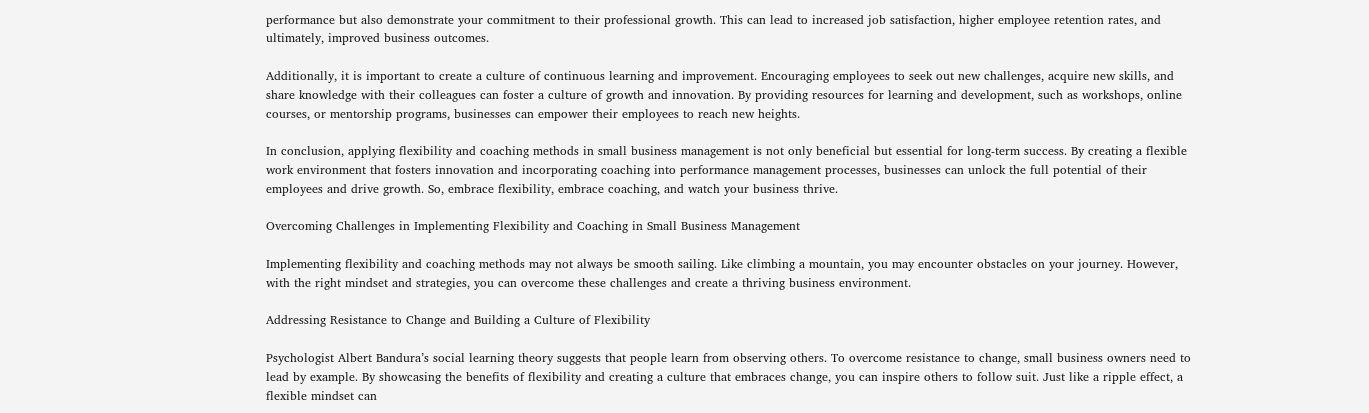performance but also demonstrate your commitment to their professional growth. This can lead to increased job satisfaction, higher employee retention rates, and ultimately, improved business outcomes.

Additionally, it is important to create a culture of continuous learning and improvement. Encouraging employees to seek out new challenges, acquire new skills, and share knowledge with their colleagues can foster a culture of growth and innovation. By providing resources for learning and development, such as workshops, online courses, or mentorship programs, businesses can empower their employees to reach new heights.

In conclusion, applying flexibility and coaching methods in small business management is not only beneficial but essential for long-term success. By creating a flexible work environment that fosters innovation and incorporating coaching into performance management processes, businesses can unlock the full potential of their employees and drive growth. So, embrace flexibility, embrace coaching, and watch your business thrive.

Overcoming Challenges in Implementing Flexibility and Coaching in Small Business Management

Implementing flexibility and coaching methods may not always be smooth sailing. Like climbing a mountain, you may encounter obstacles on your journey. However, with the right mindset and strategies, you can overcome these challenges and create a thriving business environment.

Addressing Resistance to Change and Building a Culture of Flexibility

Psychologist Albert Bandura’s social learning theory suggests that people learn from observing others. To overcome resistance to change, small business owners need to lead by example. By showcasing the benefits of flexibility and creating a culture that embraces change, you can inspire others to follow suit. Just like a ripple effect, a flexible mindset can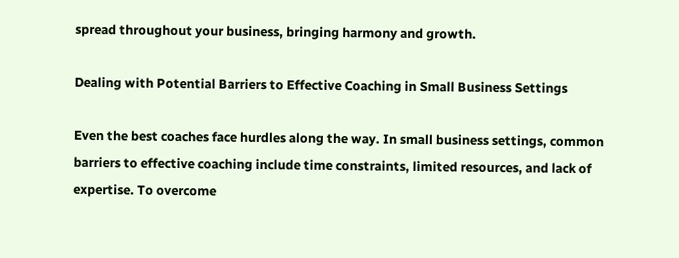spread throughout your business, bringing harmony and growth.

Dealing with Potential Barriers to Effective Coaching in Small Business Settings

Even the best coaches face hurdles along the way. In small business settings, common barriers to effective coaching include time constraints, limited resources, and lack of expertise. To overcome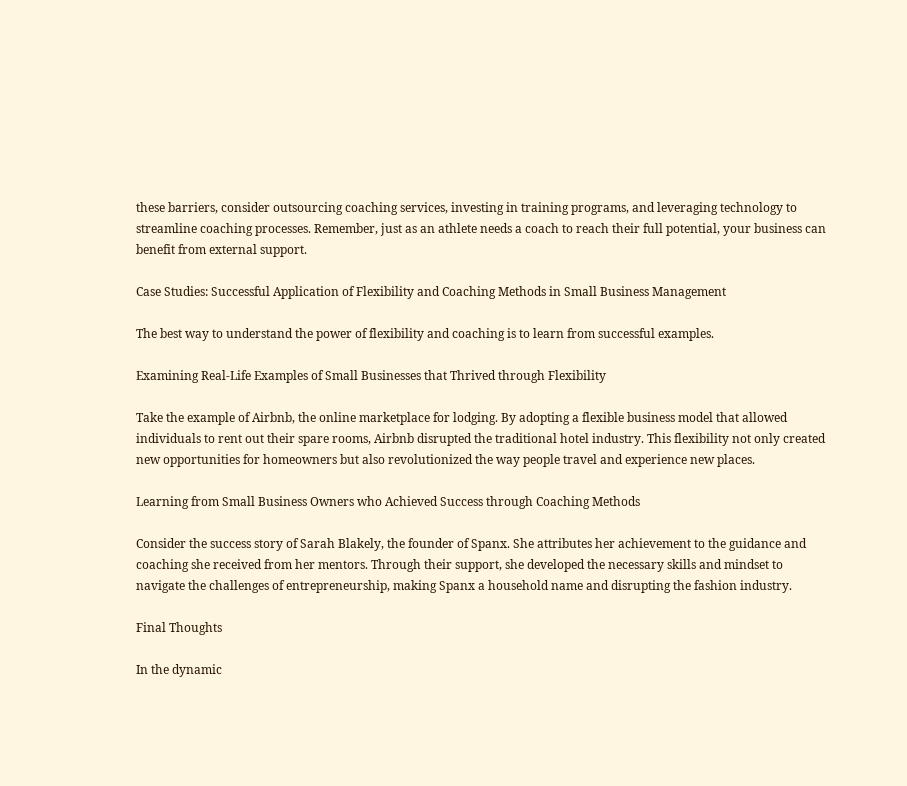these barriers, consider outsourcing coaching services, investing in training programs, and leveraging technology to streamline coaching processes. Remember, just as an athlete needs a coach to reach their full potential, your business can benefit from external support.

Case Studies: Successful Application of Flexibility and Coaching Methods in Small Business Management

The best way to understand the power of flexibility and coaching is to learn from successful examples.

Examining Real-Life Examples of Small Businesses that Thrived through Flexibility

Take the example of Airbnb, the online marketplace for lodging. By adopting a flexible business model that allowed individuals to rent out their spare rooms, Airbnb disrupted the traditional hotel industry. This flexibility not only created new opportunities for homeowners but also revolutionized the way people travel and experience new places.

Learning from Small Business Owners who Achieved Success through Coaching Methods

Consider the success story of Sarah Blakely, the founder of Spanx. She attributes her achievement to the guidance and coaching she received from her mentors. Through their support, she developed the necessary skills and mindset to navigate the challenges of entrepreneurship, making Spanx a household name and disrupting the fashion industry.

Final Thoughts

In the dynamic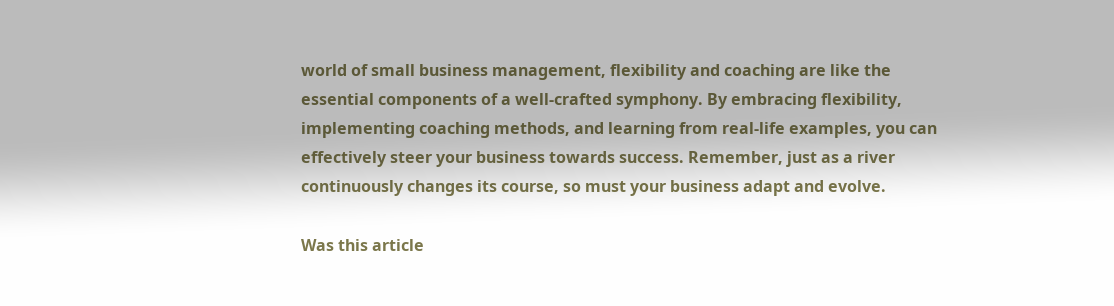world of small business management, flexibility and coaching are like the essential components of a well-crafted symphony. By embracing flexibility, implementing coaching methods, and learning from real-life examples, you can effectively steer your business towards success. Remember, just as a river continuously changes its course, so must your business adapt and evolve.

Was this article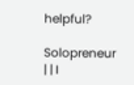helpful?

Solopreneur | | I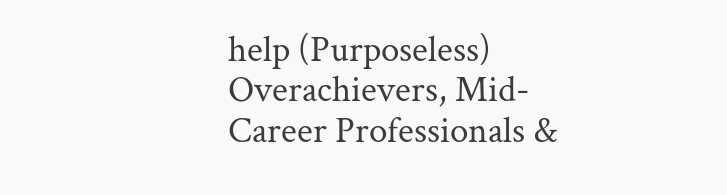help (Purposeless) Overachievers, Mid-Career Professionals &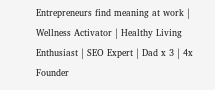Entrepreneurs find meaning at work | Wellness Activator | Healthy Living Enthusiast | SEO Expert | Dad x 3 | 4x Founder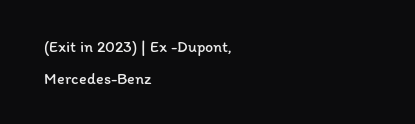(Exit in 2023) | Ex -Dupont, Mercedes-Benz